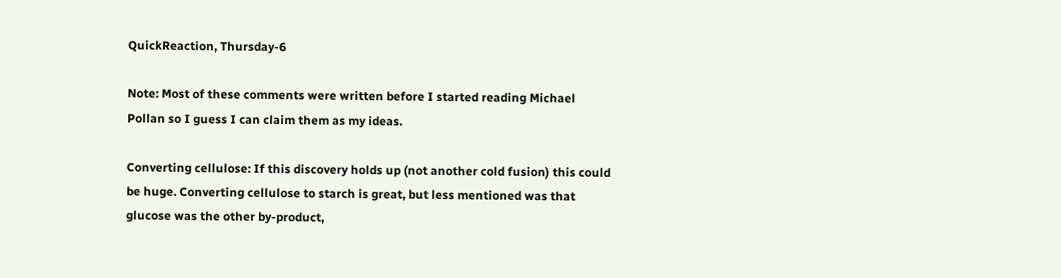QuickReaction, Thursday-6

Note: Most of these comments were written before I started reading Michael Pollan so I guess I can claim them as my ideas.

Converting cellulose: If this discovery holds up (not another cold fusion) this could be huge. Converting cellulose to starch is great, but less mentioned was that glucose was the other by-product,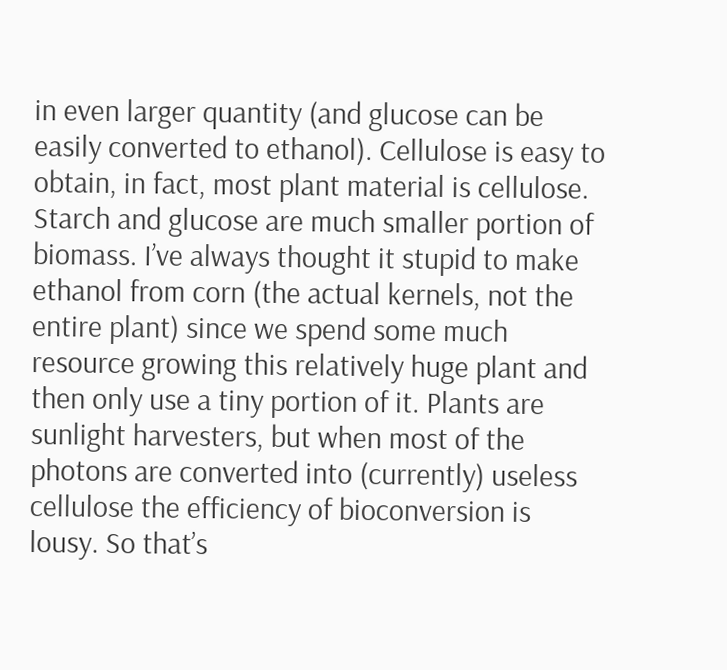in even larger quantity (and glucose can be easily converted to ethanol). Cellulose is easy to obtain, in fact, most plant material is cellulose. Starch and glucose are much smaller portion of biomass. I’ve always thought it stupid to make ethanol from corn (the actual kernels, not the entire plant) since we spend some much resource growing this relatively huge plant and then only use a tiny portion of it. Plants are sunlight harvesters, but when most of the photons are converted into (currently) useless cellulose the efficiency of bioconversion is lousy. So that’s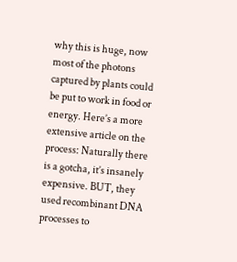why this is huge, now most of the photons captured by plants could be put to work in food or energy. Here’s a more extensive article on the process: Naturally there is a gotcha, it’s insanely expensive. BUT, they used recombinant DNA processes to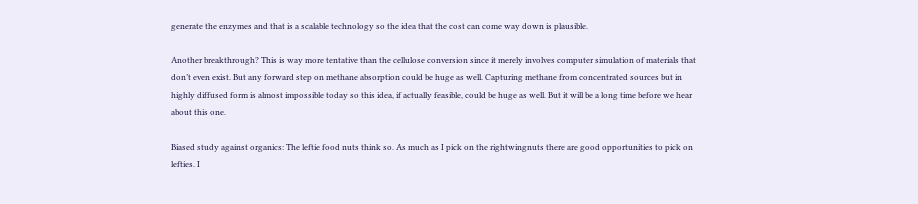generate the enzymes and that is a scalable technology so the idea that the cost can come way down is plausible.

Another breakthrough? This is way more tentative than the cellulose conversion since it merely involves computer simulation of materials that don’t even exist. But any forward step on methane absorption could be huge as well. Capturing methane from concentrated sources but in highly diffused form is almost impossible today so this idea, if actually feasible, could be huge as well. But it will be a long time before we hear about this one.

Biased study against organics: The leftie food nuts think so. As much as I pick on the rightwingnuts there are good opportunities to pick on lefties. I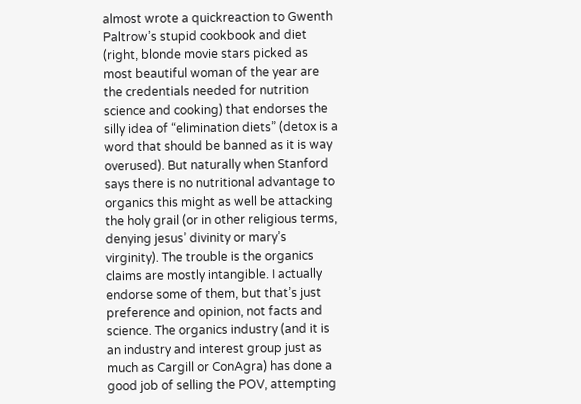almost wrote a quickreaction to Gwenth Paltrow’s stupid cookbook and diet (right, blonde movie stars picked as most beautiful woman of the year are the credentials needed for nutrition science and cooking) that endorses the silly idea of “elimination diets” (detox is a word that should be banned as it is way overused). But naturally when Stanford says there is no nutritional advantage to organics this might as well be attacking the holy grail (or in other religious terms, denying jesus’ divinity or mary’s virginity). The trouble is the organics claims are mostly intangible. I actually endorse some of them, but that’s just preference and opinion, not facts and science. The organics industry (and it is an industry and interest group just as much as Cargill or ConAgra) has done a good job of selling the POV, attempting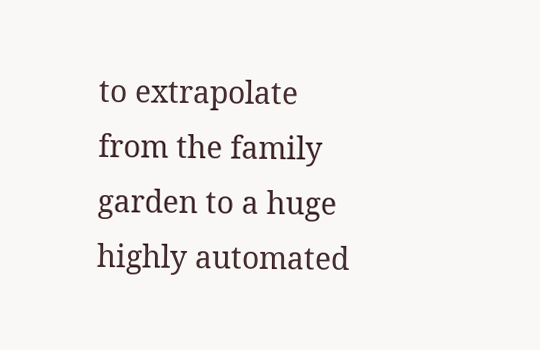to extrapolate from the family garden to a huge highly automated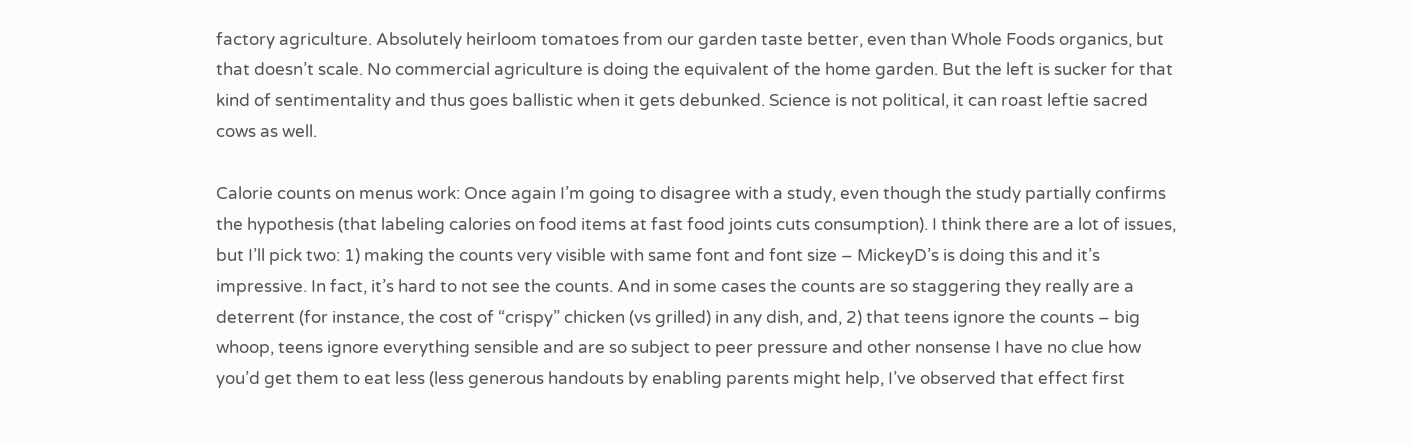factory agriculture. Absolutely heirloom tomatoes from our garden taste better, even than Whole Foods organics, but that doesn’t scale. No commercial agriculture is doing the equivalent of the home garden. But the left is sucker for that kind of sentimentality and thus goes ballistic when it gets debunked. Science is not political, it can roast leftie sacred cows as well.

Calorie counts on menus work: Once again I’m going to disagree with a study, even though the study partially confirms the hypothesis (that labeling calories on food items at fast food joints cuts consumption). I think there are a lot of issues, but I’ll pick two: 1) making the counts very visible with same font and font size – MickeyD’s is doing this and it’s impressive. In fact, it’s hard to not see the counts. And in some cases the counts are so staggering they really are a deterrent (for instance, the cost of “crispy” chicken (vs grilled) in any dish, and, 2) that teens ignore the counts – big whoop, teens ignore everything sensible and are so subject to peer pressure and other nonsense I have no clue how you’d get them to eat less (less generous handouts by enabling parents might help, I’ve observed that effect first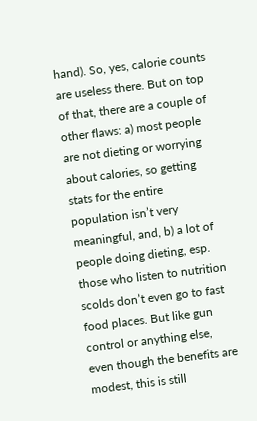hand). So, yes, calorie counts are useless there. But on top of that, there are a couple of other flaws: a) most people are not dieting or worrying about calories, so getting stats for the entire population isn’t very meaningful, and, b) a lot of people doing dieting, esp. those who listen to nutrition scolds don’t even go to fast food places. But like gun control or anything else, even though the benefits are modest, this is still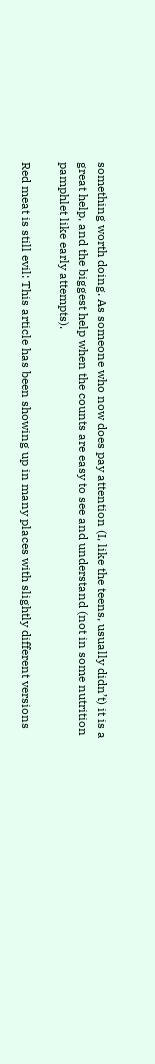something worth doing. As someone who now does pay attention (I, like the teens, usually didn’t) it is a great help, and the biggest help when the counts are easy to see and understand (not in some nutrition pamphlet like early attempts).

Red meat is still evil: This article has been showing up in many places with slightly different versions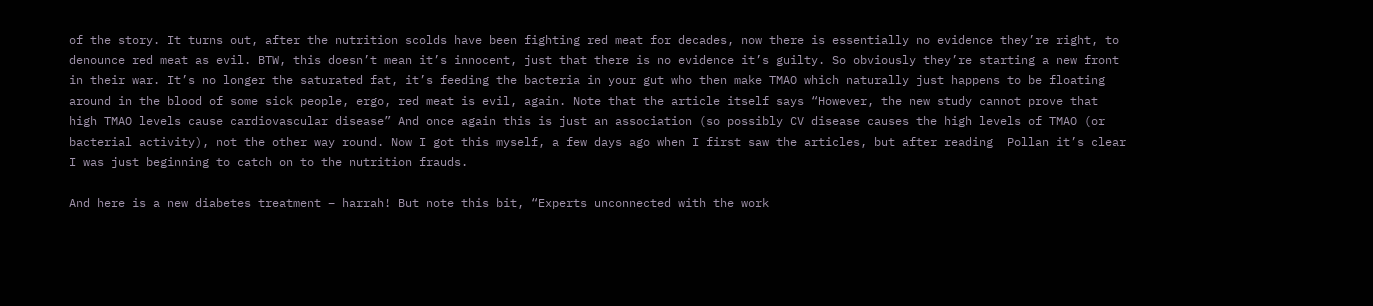of the story. It turns out, after the nutrition scolds have been fighting red meat for decades, now there is essentially no evidence they’re right, to denounce red meat as evil. BTW, this doesn’t mean it’s innocent, just that there is no evidence it’s guilty. So obviously they’re starting a new front in their war. It’s no longer the saturated fat, it’s feeding the bacteria in your gut who then make TMAO which naturally just happens to be floating around in the blood of some sick people, ergo, red meat is evil, again. Note that the article itself says “However, the new study cannot prove that high TMAO levels cause cardiovascular disease” And once again this is just an association (so possibly CV disease causes the high levels of TMAO (or bacterial activity), not the other way round. Now I got this myself, a few days ago when I first saw the articles, but after reading  Pollan it’s clear I was just beginning to catch on to the nutrition frauds.

And here is a new diabetes treatment – harrah! But note this bit, “Experts unconnected with the work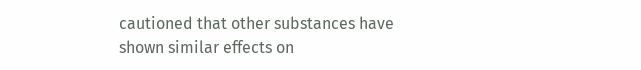cautioned that other substances have shown similar effects on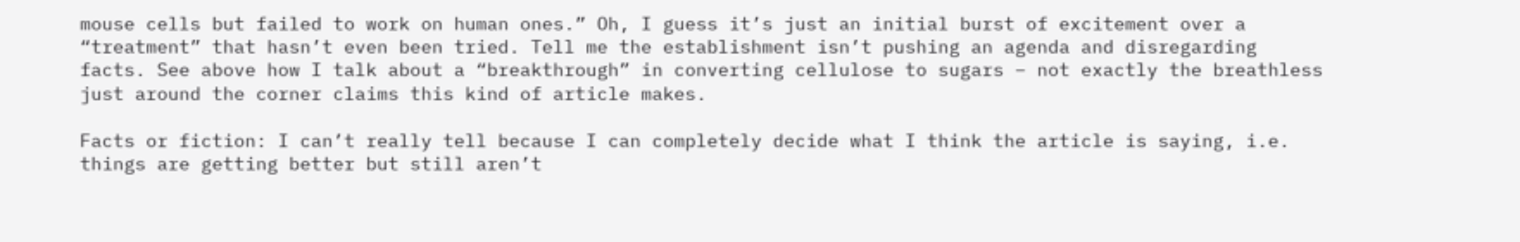mouse cells but failed to work on human ones.” Oh, I guess it’s just an initial burst of excitement over a “treatment” that hasn’t even been tried. Tell me the establishment isn’t pushing an agenda and disregarding facts. See above how I talk about a “breakthrough” in converting cellulose to sugars – not exactly the breathless just around the corner claims this kind of article makes.

Facts or fiction: I can’t really tell because I can completely decide what I think the article is saying, i.e. things are getting better but still aren’t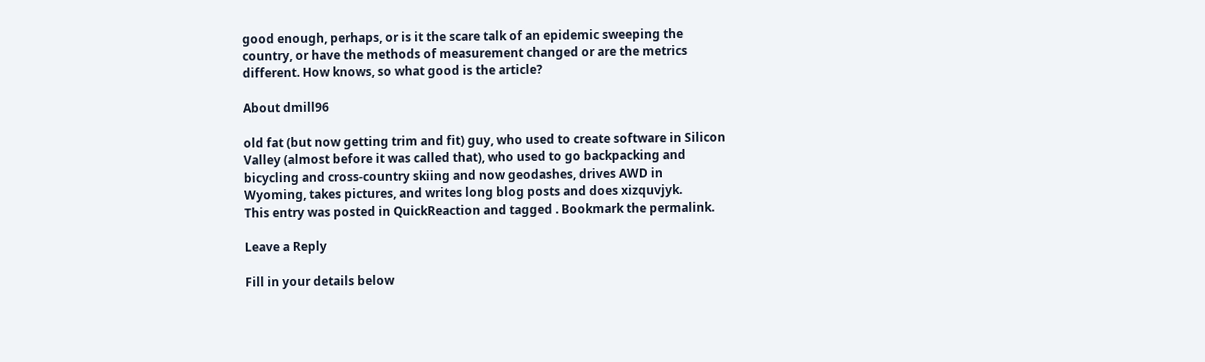good enough, perhaps, or is it the scare talk of an epidemic sweeping the country, or have the methods of measurement changed or are the metrics different. How knows, so what good is the article?

About dmill96

old fat (but now getting trim and fit) guy, who used to create software in Silicon Valley (almost before it was called that), who used to go backpacking and bicycling and cross-country skiing and now geodashes, drives AWD in Wyoming, takes pictures, and writes long blog posts and does xizquvjyk.
This entry was posted in QuickReaction and tagged . Bookmark the permalink.

Leave a Reply

Fill in your details below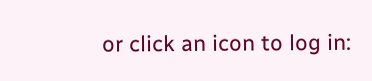or click an icon to log in: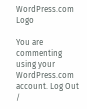WordPress.com Logo

You are commenting using your WordPress.com account. Log Out /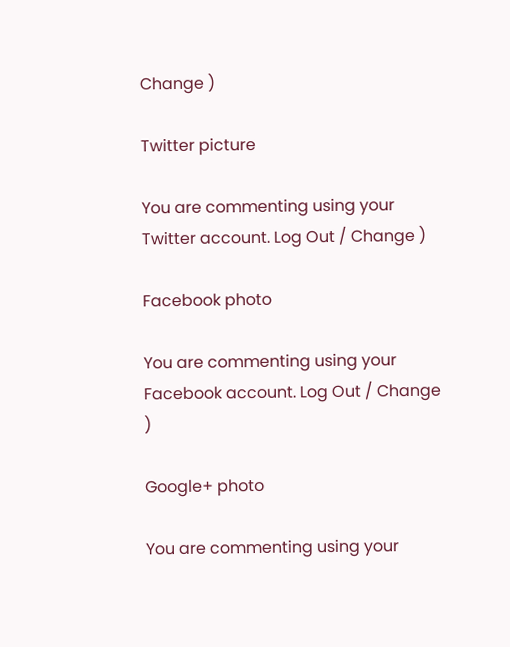Change )

Twitter picture

You are commenting using your Twitter account. Log Out / Change )

Facebook photo

You are commenting using your Facebook account. Log Out / Change )

Google+ photo

You are commenting using your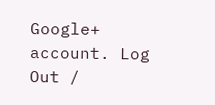Google+ account. Log Out /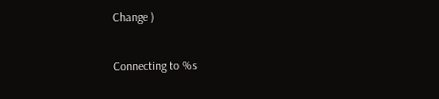Change )

Connecting to %s